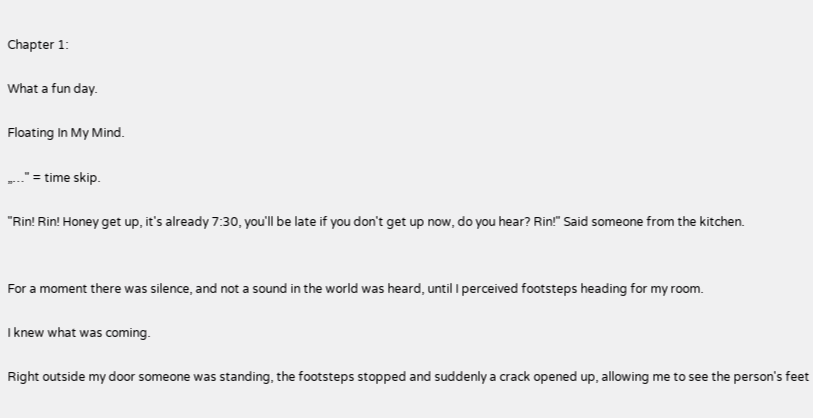Chapter 1:

What a fun day.

Floating In My Mind.

„…" = time skip.

"Rin! Rin! Honey get up, it's already 7:30, you'll be late if you don't get up now, do you hear? Rin!" Said someone from the kitchen.


For a moment there was silence, and not a sound in the world was heard, until I perceived footsteps heading for my room.

I knew what was coming.

Right outside my door someone was standing, the footsteps stopped and suddenly a crack opened up, allowing me to see the person's feet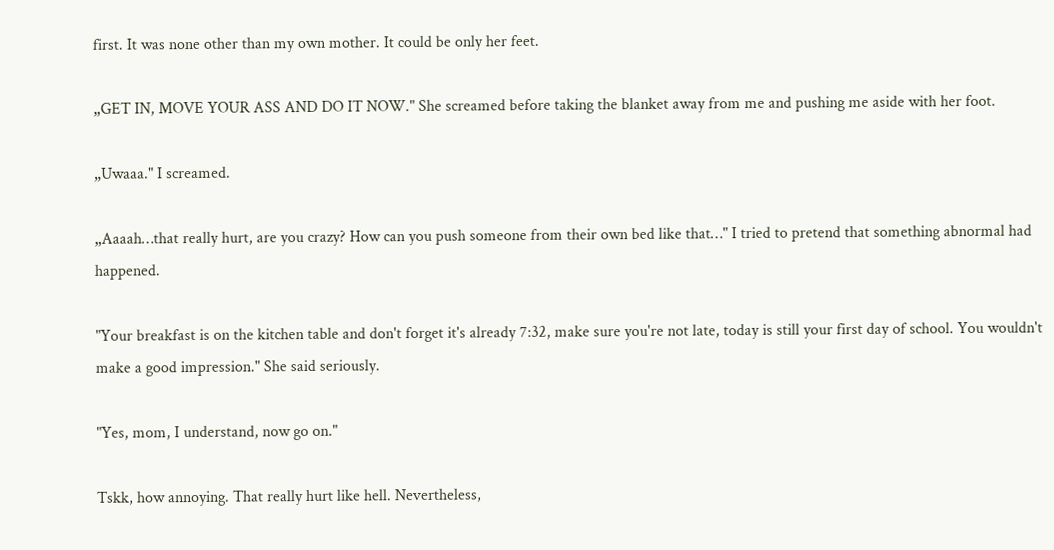first. It was none other than my own mother. It could be only her feet.

„GET IN, MOVE YOUR ASS AND DO IT NOW." She screamed before taking the blanket away from me and pushing me aside with her foot.

„Uwaaa." I screamed.

„Aaaah…that really hurt, are you crazy? How can you push someone from their own bed like that…" I tried to pretend that something abnormal had happened.

"Your breakfast is on the kitchen table and don't forget it's already 7:32, make sure you're not late, today is still your first day of school. You wouldn't make a good impression." She said seriously.

"Yes, mom, I understand, now go on."

Tskk, how annoying. That really hurt like hell. Nevertheless,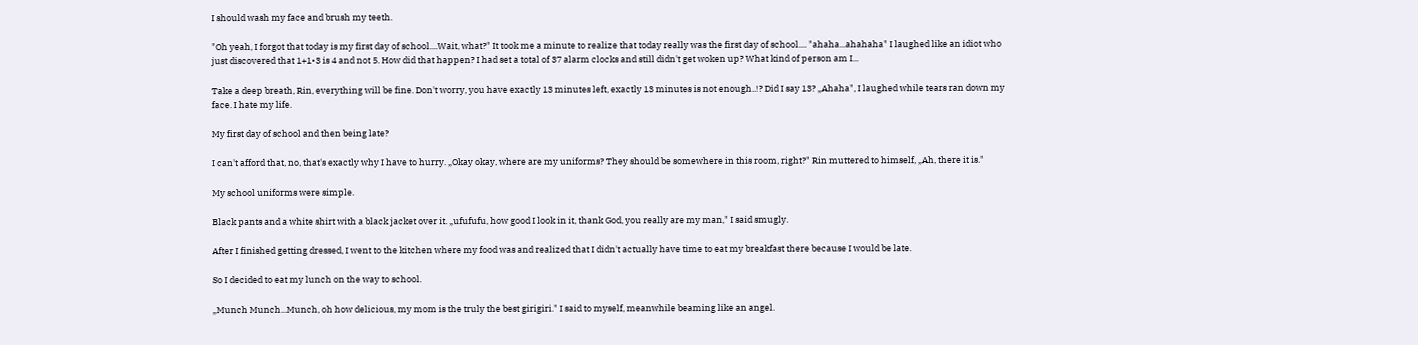I should wash my face and brush my teeth.

"Oh yeah, I forgot that today is my first day of school....Wait, what?" It took me a minute to realize that today really was the first day of school.... "ahaha...ahahaha" I laughed like an idiot who just discovered that 1+1•3 is 4 and not 5. How did that happen? I had set a total of 37 alarm clocks and still didn't get woken up? What kind of person am I...

Take a deep breath, Rin, everything will be fine. Don't worry, you have exactly 13 minutes left, exactly 13 minutes is not enough..!? Did I say 13? „Ahaha", I laughed while tears ran down my face. I hate my life.

My first day of school and then being late?

I can't afford that, no, that's exactly why I have to hurry. „Okay okay, where are my uniforms? They should be somewhere in this room, right?" Rin muttered to himself, „Ah, there it is."

My school uniforms were simple.

Black pants and a white shirt with a black jacket over it. „ufufufu, how good I look in it, thank God, you really are my man," I said smugly.

After I finished getting dressed, I went to the kitchen where my food was and realized that I didn't actually have time to eat my breakfast there because I would be late.

So I decided to eat my lunch on the way to school.

„Munch Munch...Munch, oh how delicious, my mom is the truly the best girigiri." I said to myself, meanwhile beaming like an angel.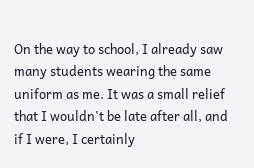On the way to school, I already saw many students wearing the same uniform as me. It was a small relief that I wouldn't be late after all, and if I were, I certainly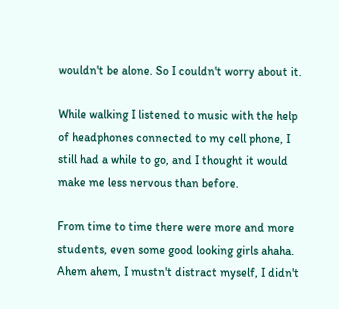wouldn't be alone. So I couldn't worry about it.

While walking I listened to music with the help of headphones connected to my cell phone, I still had a while to go, and I thought it would make me less nervous than before.

From time to time there were more and more students, even some good looking girls ahaha. Ahem ahem, I mustn't distract myself, I didn't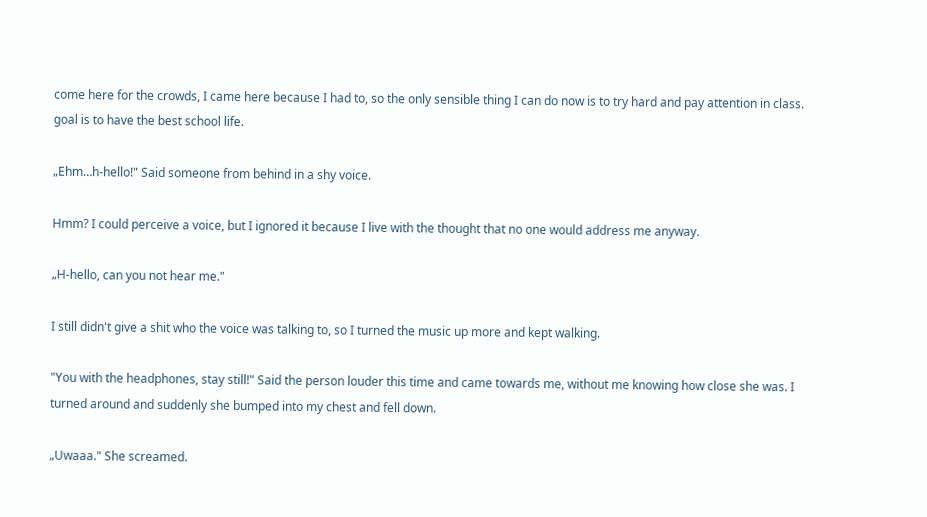come here for the crowds, I came here because I had to, so the only sensible thing I can do now is to try hard and pay attention in class. goal is to have the best school life.

„Ehm…h-hello!" Said someone from behind in a shy voice.

Hmm? I could perceive a voice, but I ignored it because I live with the thought that no one would address me anyway.

„H-hello, can you not hear me."

I still didn't give a shit who the voice was talking to, so I turned the music up more and kept walking.

"You with the headphones, stay still!" Said the person louder this time and came towards me, without me knowing how close she was. I turned around and suddenly she bumped into my chest and fell down.

„Uwaaa." She screamed.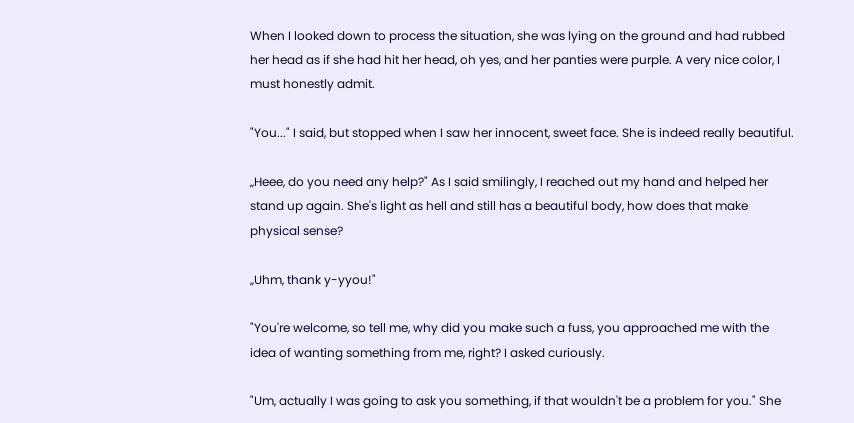When I looked down to process the situation, she was lying on the ground and had rubbed her head as if she had hit her head, oh yes, and her panties were purple. A very nice color, I must honestly admit.

"You..." I said, but stopped when I saw her innocent, sweet face. She is indeed really beautiful.

„Heee, do you need any help?" As I said smilingly, I reached out my hand and helped her stand up again. She's light as hell and still has a beautiful body, how does that make physical sense?

„Uhm, thank y-yyou!"

"You're welcome, so tell me, why did you make such a fuss, you approached me with the idea of wanting something from me, right? I asked curiously.

"Um, actually I was going to ask you something, if that wouldn't be a problem for you." She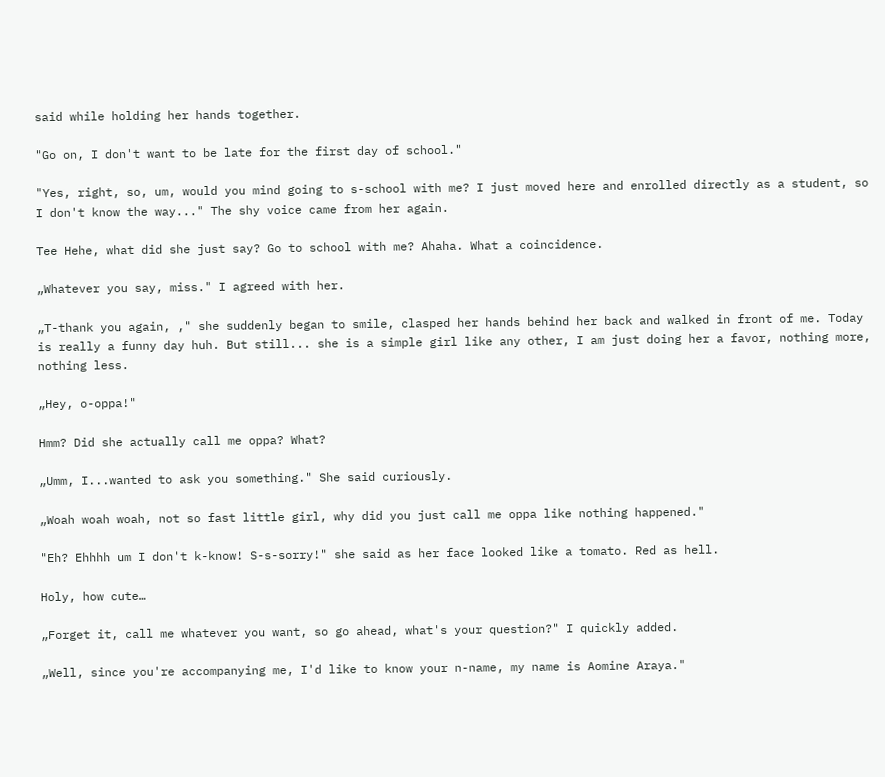said while holding her hands together.

"Go on, I don't want to be late for the first day of school."

"Yes, right, so, um, would you mind going to s-school with me? I just moved here and enrolled directly as a student, so I don't know the way..." The shy voice came from her again.

Tee Hehe, what did she just say? Go to school with me? Ahaha. What a coincidence.

„Whatever you say, miss." I agreed with her.

„T-thank you again, ," she suddenly began to smile, clasped her hands behind her back and walked in front of me. Today is really a funny day huh. But still... she is a simple girl like any other, I am just doing her a favor, nothing more, nothing less.

„Hey, o-oppa!"

Hmm? Did she actually call me oppa? What?

„Umm, I...wanted to ask you something." She said curiously.

„Woah woah woah, not so fast little girl, why did you just call me oppa like nothing happened."

"Eh? Ehhhh um I don't k-know! S-s-sorry!" she said as her face looked like a tomato. Red as hell.

Holy, how cute…

„Forget it, call me whatever you want, so go ahead, what's your question?" I quickly added.

„Well, since you're accompanying me, I'd like to know your n-name, my name is Aomine Araya."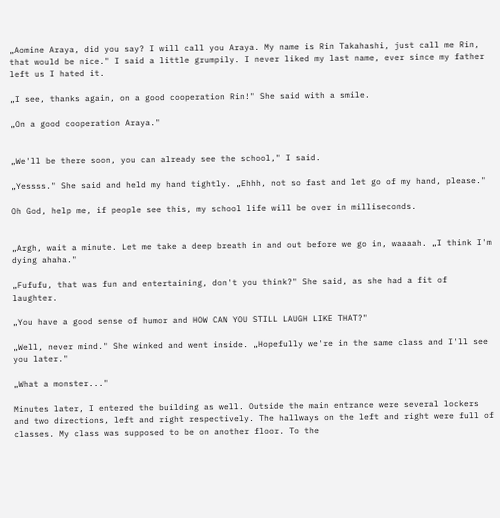„Aomine Araya, did you say? I will call you Araya. My name is Rin Takahashi, just call me Rin, that would be nice." I said a little grumpily. I never liked my last name, ever since my father left us I hated it.

„I see, thanks again, on a good cooperation Rin!" She said with a smile.

„On a good cooperation Araya."


„We'll be there soon, you can already see the school," I said.

„Yessss." She said and held my hand tightly. „Ehhh, not so fast and let go of my hand, please."

Oh God, help me, if people see this, my school life will be over in milliseconds.


„Argh, wait a minute. Let me take a deep breath in and out before we go in, waaaah. „I think I'm dying ahaha."

„Fufufu, that was fun and entertaining, don't you think?" She said, as she had a fit of laughter.

„You have a good sense of humor and HOW CAN YOU STILL LAUGH LIKE THAT?"

„Well, never mind." She winked and went inside. „Hopefully we're in the same class and I'll see you later."

„What a monster..."

Minutes later, I entered the building as well. Outside the main entrance were several lockers and two directions, left and right respectively. The hallways on the left and right were full of classes. My class was supposed to be on another floor. To the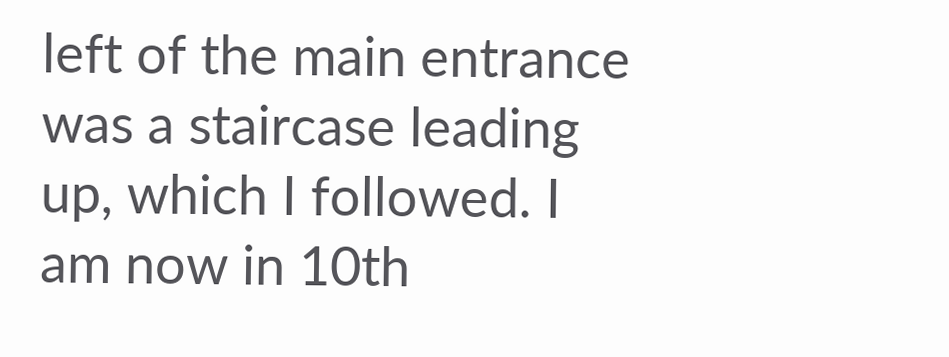left of the main entrance was a staircase leading up, which I followed. I am now in 10th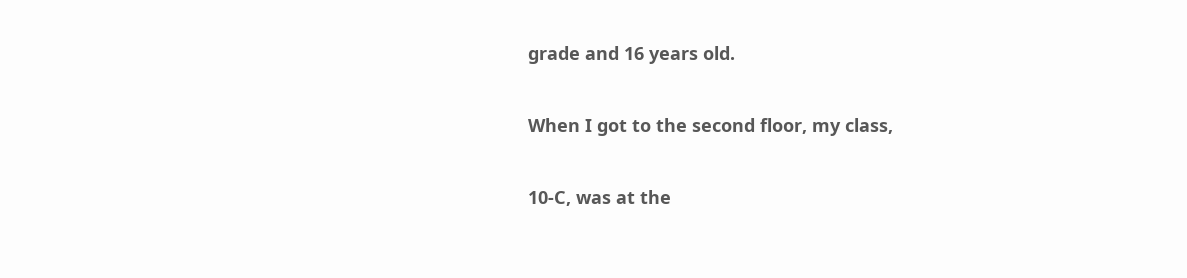grade and 16 years old.

When I got to the second floor, my class,

10-C, was at the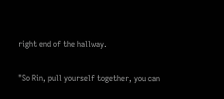right end of the hallway.

"So Rin, pull yourself together, you can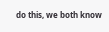do this, we both know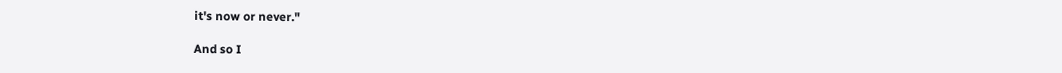it's now or never."

And so I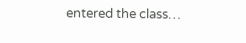entered the class…